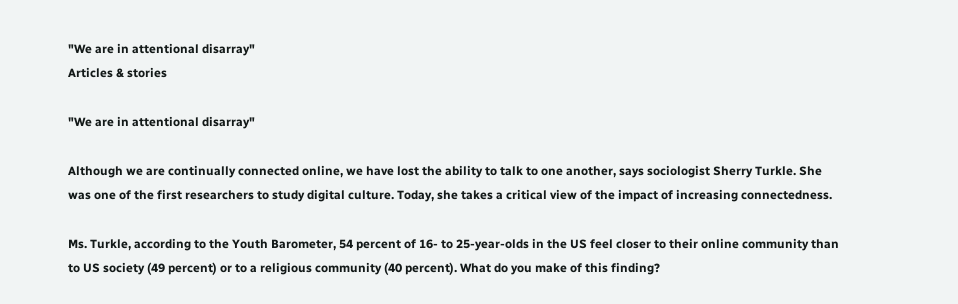"We are in attentional disarray"
Articles & stories

"We are in attentional disarray"

Although we are continually connected online, we have lost the ability to talk to one another, says sociologist Sherry Turkle. She was one of the first researchers to study digital culture. Today, she takes a critical view of the impact of increasing connectedness.

Ms. Turkle, according to the Youth Barometer, 54 percent of 16- to 25-year-olds in the US feel closer to their online community than to US society (49 percent) or to a religious community (40 percent). What do you make of this finding?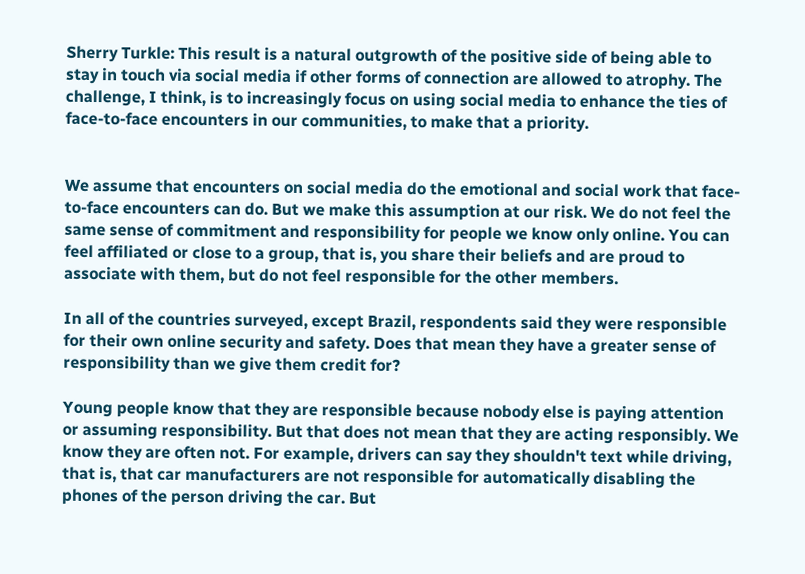Sherry Turkle: This result is a natural outgrowth of the positive side of being able to stay in touch via social media if other forms of connection are allowed to atrophy. The challenge, I think, is to increasingly focus on using social media to enhance the ties of face-to-face encounters in our communities, to make that a priority.


We assume that encounters on social media do the emotional and social work that face-to-face encounters can do. But we make this assumption at our risk. We do not feel the same sense of commitment and responsibility for people we know only online. You can feel affiliated or close to a group, that is, you share their beliefs and are proud to associate with them, but do not feel responsible for the other members.

In all of the countries surveyed, except Brazil, respondents said they were responsible for their own online security and safety. Does that mean they have a greater sense of responsibility than we give them credit for?

Young people know that they are responsible because nobody else is paying attention or assuming responsibility. But that does not mean that they are acting responsibly. We know they are often not. For example, drivers can say they shouldn't text while driving, that is, that car manufacturers are not responsible for automatically disabling the phones of the person driving the car. But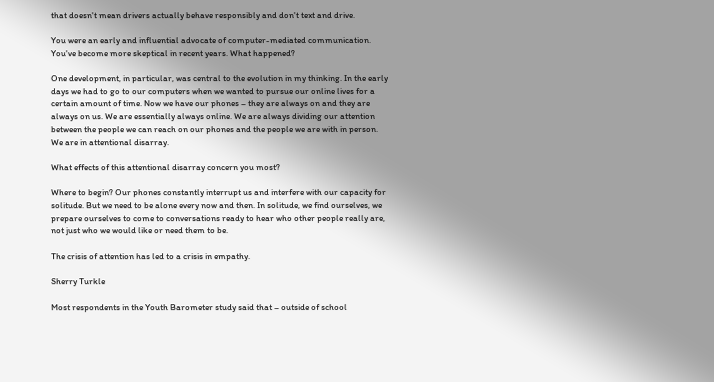that doesn't mean drivers actually behave responsibly and don't text and drive.

You were an early and influential advocate of computer-mediated communication. You've become more skeptical in recent years. What happened?

One development, in particular, was central to the evolution in my thinking. In the early days we had to go to our computers when we wanted to pursue our online lives for a certain amount of time. Now we have our phones – they are always on and they are always on us. We are essentially always online. We are always dividing our attention between the people we can reach on our phones and the people we are with in person. We are in attentional disarray.

What effects of this attentional disarray concern you most?

Where to begin? Our phones constantly interrupt us and interfere with our capacity for solitude. But we need to be alone every now and then. In solitude, we find ourselves, we prepare ourselves to come to conversations ready to hear who other people really are, not just who we would like or need them to be.

The crisis of attention has led to a crisis in empathy.

Sherry Turkle

Most respondents in the Youth Barometer study said that – outside of school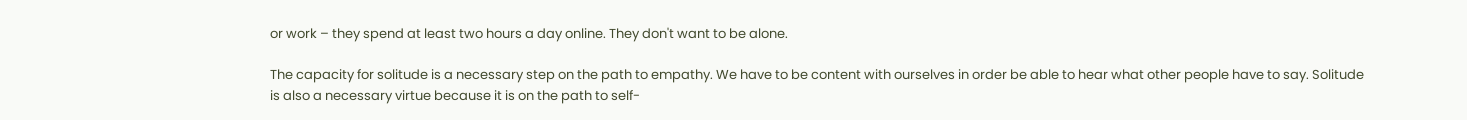or work – they spend at least two hours a day online. They don't want to be alone.

The capacity for solitude is a necessary step on the path to empathy. We have to be content with ourselves in order be able to hear what other people have to say. Solitude is also a necessary virtue because it is on the path to self-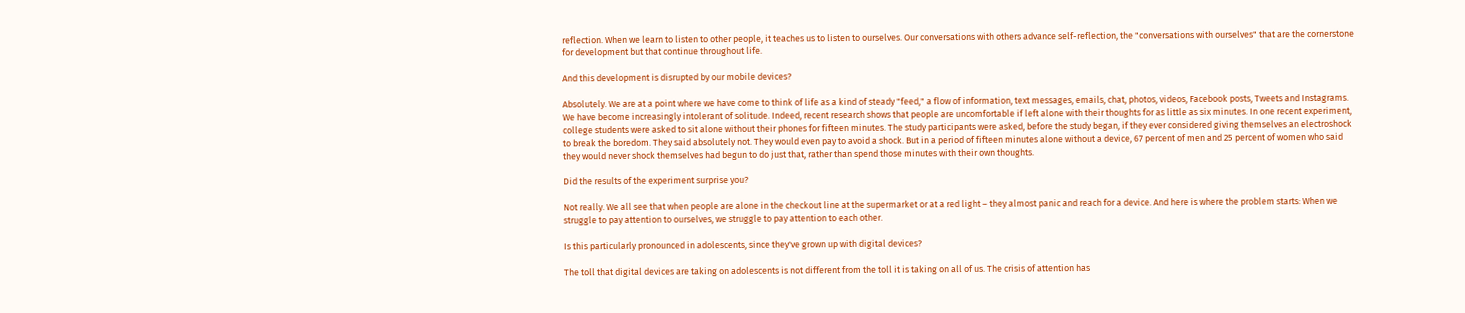reflection. When we learn to listen to other people, it teaches us to listen to ourselves. Our conversations with others advance self-reflection, the "conversations with ourselves" that are the cornerstone for development but that continue throughout life.

And this development is disrupted by our mobile devices?

Absolutely. We are at a point where we have come to think of life as a kind of steady "feed," a flow of information, text messages, emails, chat, photos, videos, Facebook posts, Tweets and Instagrams. We have become increasingly intolerant of solitude. Indeed, recent research shows that people are uncomfortable if left alone with their thoughts for as little as six minutes. In one recent experiment, college students were asked to sit alone without their phones for fifteen minutes. The study participants were asked, before the study began, if they ever considered giving themselves an electroshock to break the boredom. They said absolutely not. They would even pay to avoid a shock. But in a period of fifteen minutes alone without a device, 67 percent of men and 25 percent of women who said they would never shock themselves had begun to do just that, rather than spend those minutes with their own thoughts.

Did the results of the experiment surprise you?

Not really. We all see that when people are alone in the checkout line at the supermarket or at a red light – they almost panic and reach for a device. And here is where the problem starts: When we struggle to pay attention to ourselves, we struggle to pay attention to each other.

Is this particularly pronounced in adolescents, since they've grown up with digital devices?

The toll that digital devices are taking on adolescents is not different from the toll it is taking on all of us. The crisis of attention has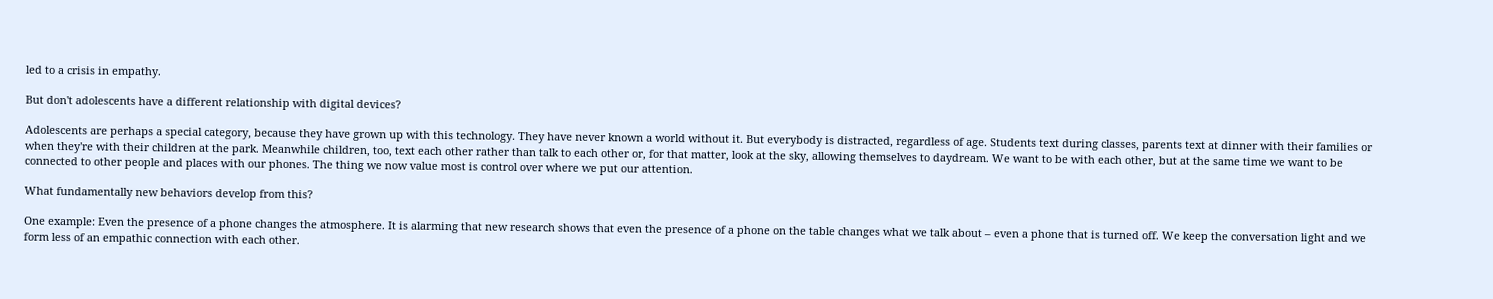led to a crisis in empathy.

But don't adolescents have a different relationship with digital devices?

Adolescents are perhaps a special category, because they have grown up with this technology. They have never known a world without it. But everybody is distracted, regardless of age. Students text during classes, parents text at dinner with their families or when they're with their children at the park. Meanwhile children, too, text each other rather than talk to each other or, for that matter, look at the sky, allowing themselves to daydream. We want to be with each other, but at the same time we want to be connected to other people and places with our phones. The thing we now value most is control over where we put our attention.

What fundamentally new behaviors develop from this?

One example: Even the presence of a phone changes the atmosphere. It is alarming that new research shows that even the presence of a phone on the table changes what we talk about – even a phone that is turned off. We keep the conversation light and we form less of an empathic connection with each other.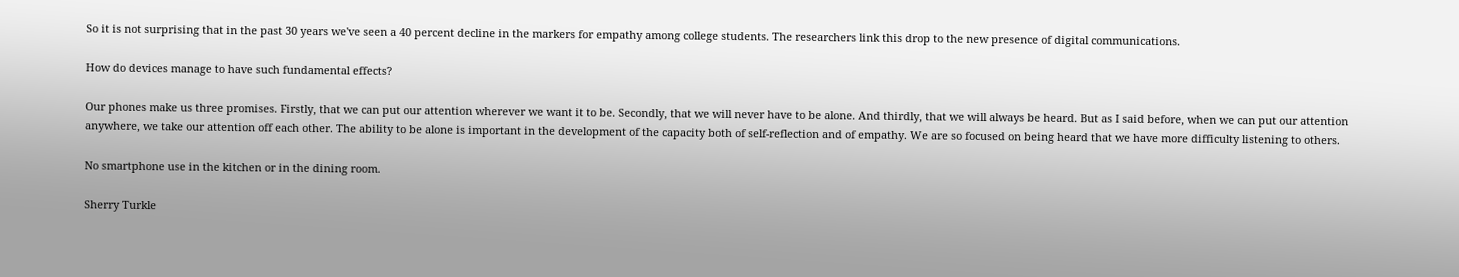So it is not surprising that in the past 30 years we've seen a 40 percent decline in the markers for empathy among college students. The researchers link this drop to the new presence of digital communications.

How do devices manage to have such fundamental effects?

Our phones make us three promises. Firstly, that we can put our attention wherever we want it to be. Secondly, that we will never have to be alone. And thirdly, that we will always be heard. But as I said before, when we can put our attention anywhere, we take our attention off each other. The ability to be alone is important in the development of the capacity both of self-reflection and of empathy. We are so focused on being heard that we have more difficulty listening to others.

No smartphone use in the kitchen or in the dining room.

Sherry Turkle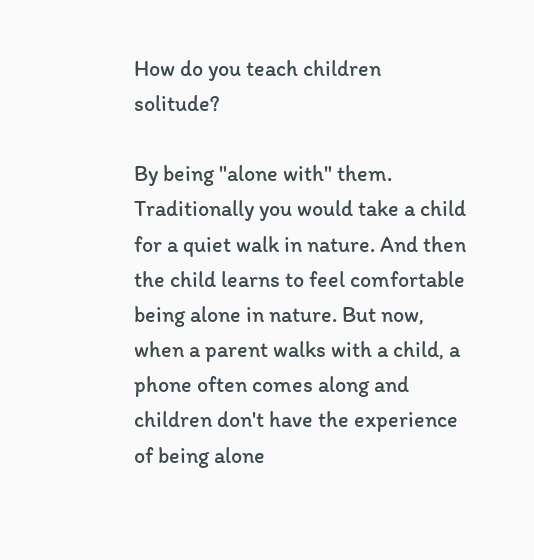How do you teach children solitude?

By being "alone with" them. Traditionally you would take a child for a quiet walk in nature. And then the child learns to feel comfortable being alone in nature. But now, when a parent walks with a child, a phone often comes along and children don't have the experience of being alone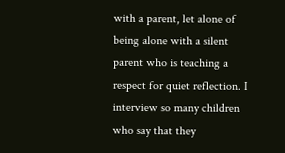with a parent, let alone of being alone with a silent parent who is teaching a respect for quiet reflection. I interview so many children who say that they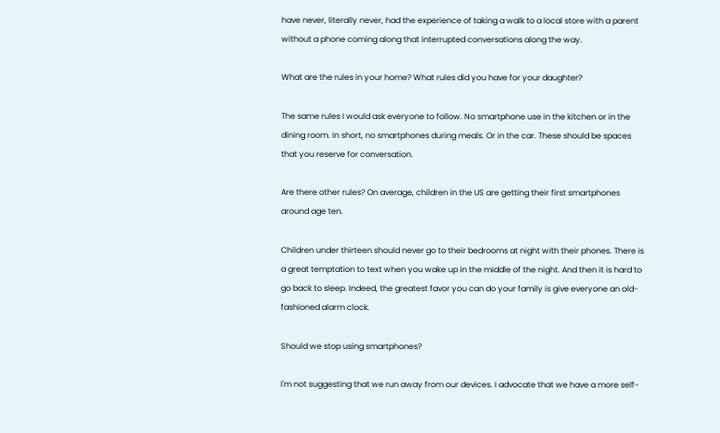have never, literally never, had the experience of taking a walk to a local store with a parent without a phone coming along that interrupted conversations along the way.

What are the rules in your home? What rules did you have for your daughter?

The same rules I would ask everyone to follow. No smartphone use in the kitchen or in the dining room. In short, no smartphones during meals. Or in the car. These should be spaces that you reserve for conversation.

Are there other rules? On average, children in the US are getting their first smartphones around age ten.

Children under thirteen should never go to their bedrooms at night with their phones. There is a great temptation to text when you wake up in the middle of the night. And then it is hard to go back to sleep. Indeed, the greatest favor you can do your family is give everyone an old-fashioned alarm clock.

Should we stop using smartphones?

I'm not suggesting that we run away from our devices. I advocate that we have a more self-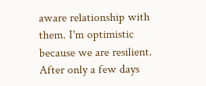aware relationship with them. I'm optimistic because we are resilient. After only a few days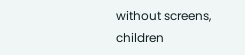without screens, children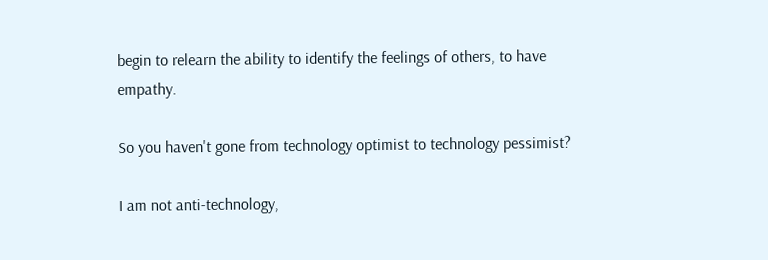begin to relearn the ability to identify the feelings of others, to have empathy.

So you haven't gone from technology optimist to technology pessimist?

I am not anti-technology,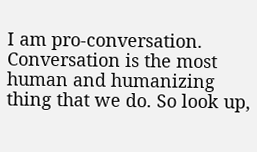I am pro-conversation. Conversation is the most human and humanizing thing that we do. So look up,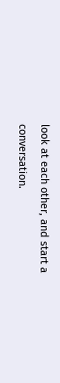look at each other, and start a conversation.